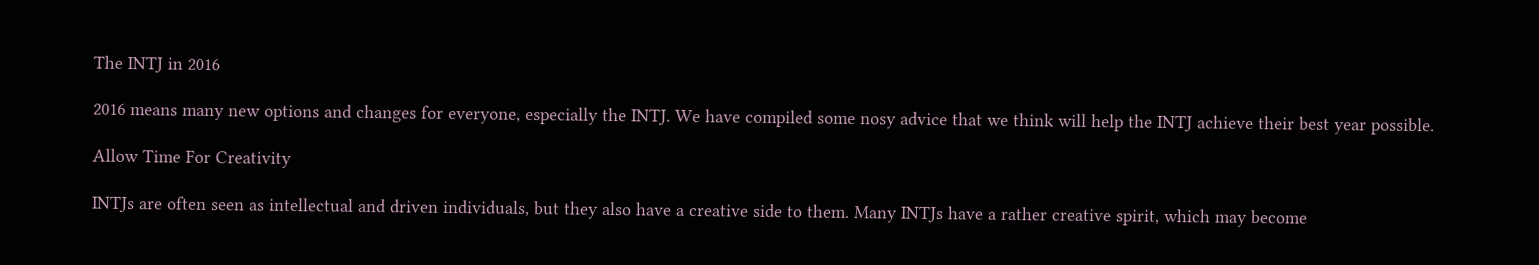The INTJ in 2016

2016 means many new options and changes for everyone, especially the INTJ. We have compiled some nosy advice that we think will help the INTJ achieve their best year possible.

Allow Time For Creativity

INTJs are often seen as intellectual and driven individuals, but they also have a creative side to them. Many INTJs have a rather creative spirit, which may become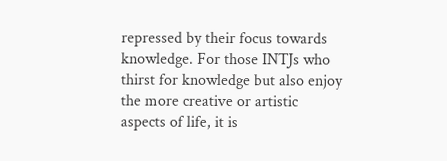repressed by their focus towards knowledge. For those INTJs who thirst for knowledge but also enjoy the more creative or artistic aspects of life, it is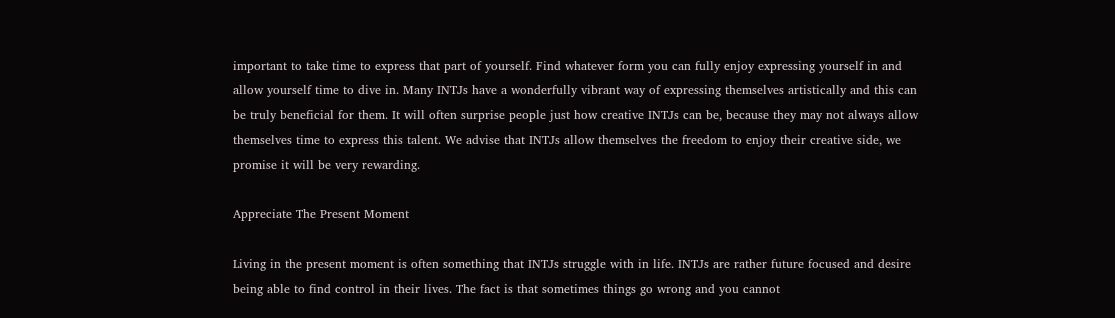important to take time to express that part of yourself. Find whatever form you can fully enjoy expressing yourself in and allow yourself time to dive in. Many INTJs have a wonderfully vibrant way of expressing themselves artistically and this can be truly beneficial for them. It will often surprise people just how creative INTJs can be, because they may not always allow themselves time to express this talent. We advise that INTJs allow themselves the freedom to enjoy their creative side, we promise it will be very rewarding.

Appreciate The Present Moment

Living in the present moment is often something that INTJs struggle with in life. INTJs are rather future focused and desire being able to find control in their lives. The fact is that sometimes things go wrong and you cannot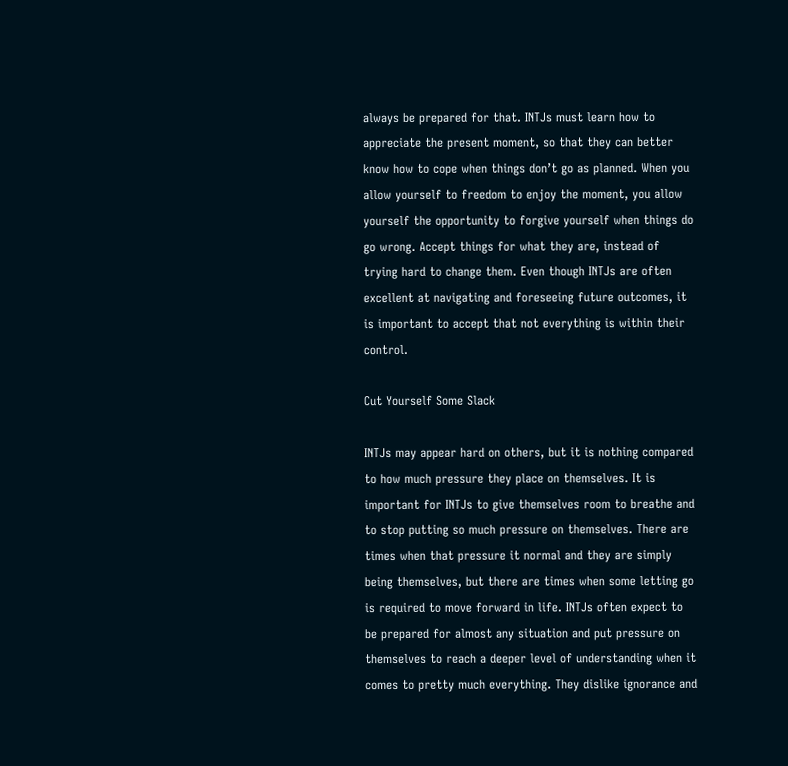always be prepared for that. INTJs must learn how to appreciate the present moment, so that they can better know how to cope when things don’t go as planned. When you allow yourself to freedom to enjoy the moment, you allow yourself the opportunity to forgive yourself when things do go wrong. Accept things for what they are, instead of trying hard to change them. Even though INTJs are often excellent at navigating and foreseeing future outcomes, it is important to accept that not everything is within their control.

Cut Yourself Some Slack

INTJs may appear hard on others, but it is nothing compared to how much pressure they place on themselves. It is important for INTJs to give themselves room to breathe and to stop putting so much pressure on themselves. There are times when that pressure it normal and they are simply being themselves, but there are times when some letting go is required to move forward in life. INTJs often expect to be prepared for almost any situation and put pressure on themselves to reach a deeper level of understanding when it comes to pretty much everything. They dislike ignorance and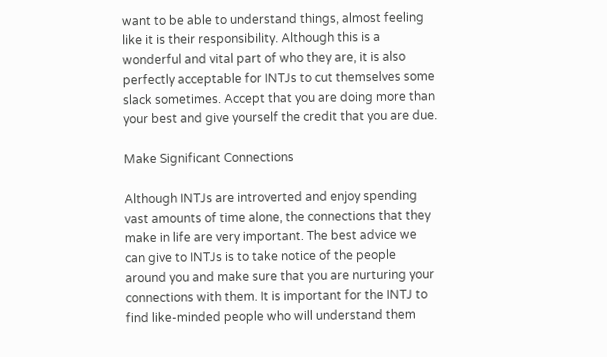want to be able to understand things, almost feeling like it is their responsibility. Although this is a wonderful and vital part of who they are, it is also perfectly acceptable for INTJs to cut themselves some slack sometimes. Accept that you are doing more than your best and give yourself the credit that you are due.

Make Significant Connections

Although INTJs are introverted and enjoy spending vast amounts of time alone, the connections that they make in life are very important. The best advice we can give to INTJs is to take notice of the people around you and make sure that you are nurturing your connections with them. It is important for the INTJ to find like-minded people who will understand them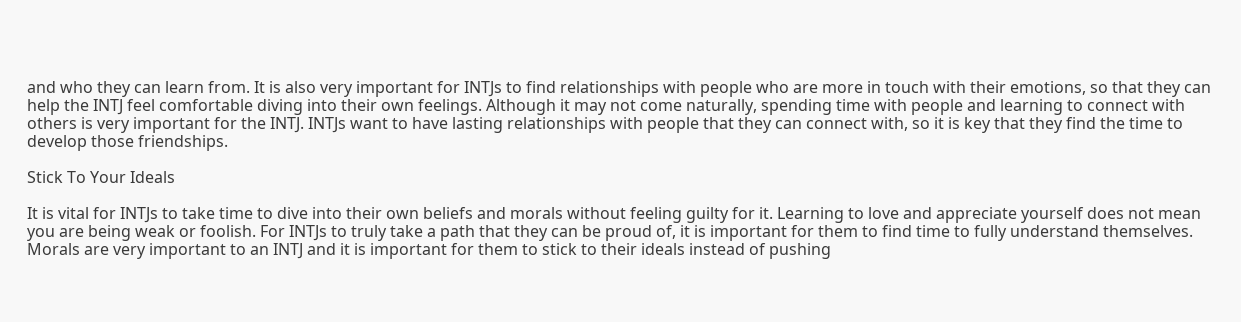and who they can learn from. It is also very important for INTJs to find relationships with people who are more in touch with their emotions, so that they can help the INTJ feel comfortable diving into their own feelings. Although it may not come naturally, spending time with people and learning to connect with others is very important for the INTJ. INTJs want to have lasting relationships with people that they can connect with, so it is key that they find the time to develop those friendships.

Stick To Your Ideals

It is vital for INTJs to take time to dive into their own beliefs and morals without feeling guilty for it. Learning to love and appreciate yourself does not mean you are being weak or foolish. For INTJs to truly take a path that they can be proud of, it is important for them to find time to fully understand themselves. Morals are very important to an INTJ and it is important for them to stick to their ideals instead of pushing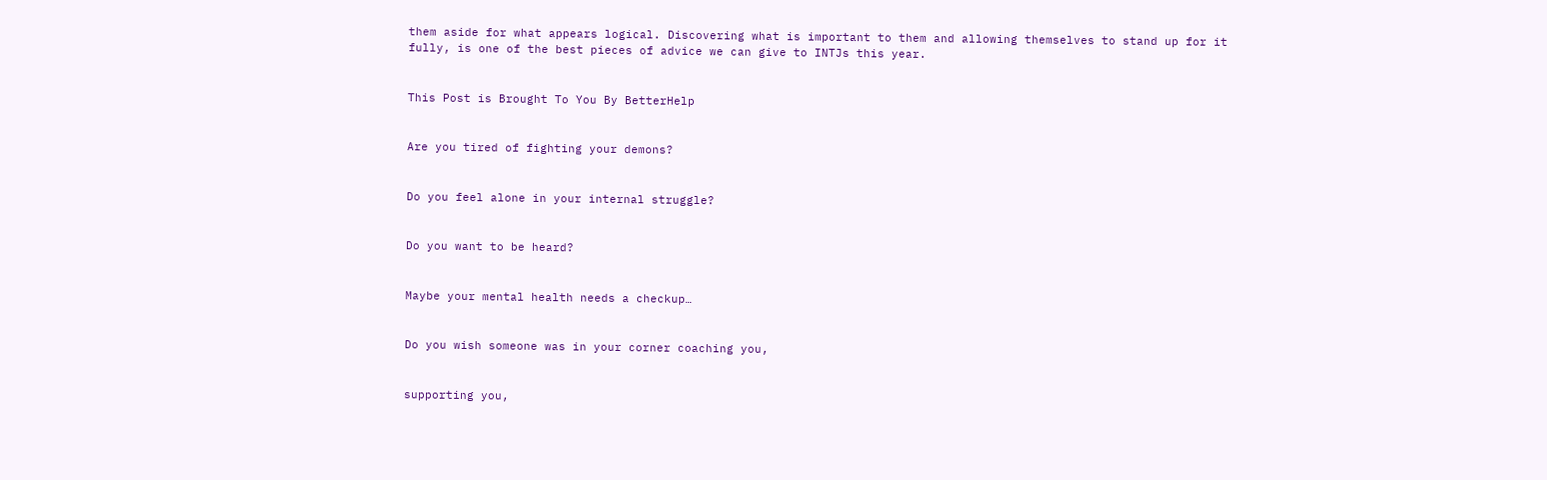them aside for what appears logical. Discovering what is important to them and allowing themselves to stand up for it fully, is one of the best pieces of advice we can give to INTJs this year.


This Post is Brought To You By BetterHelp


Are you tired of fighting your demons?


Do you feel alone in your internal struggle?


Do you want to be heard?


Maybe your mental health needs a checkup…


Do you wish someone was in your corner coaching you,


supporting you,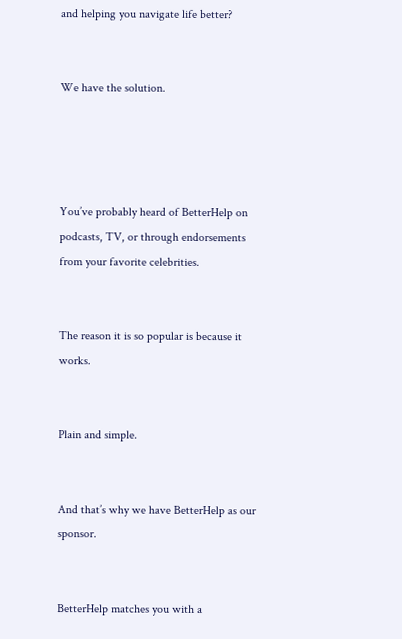and helping you navigate life better?


We have the solution.




You’ve probably heard of BetterHelp on podcasts, TV, or through endorsements from your favorite celebrities.


The reason it is so popular is because it works.


Plain and simple.


And that’s why we have BetterHelp as our sponsor.


BetterHelp matches you with a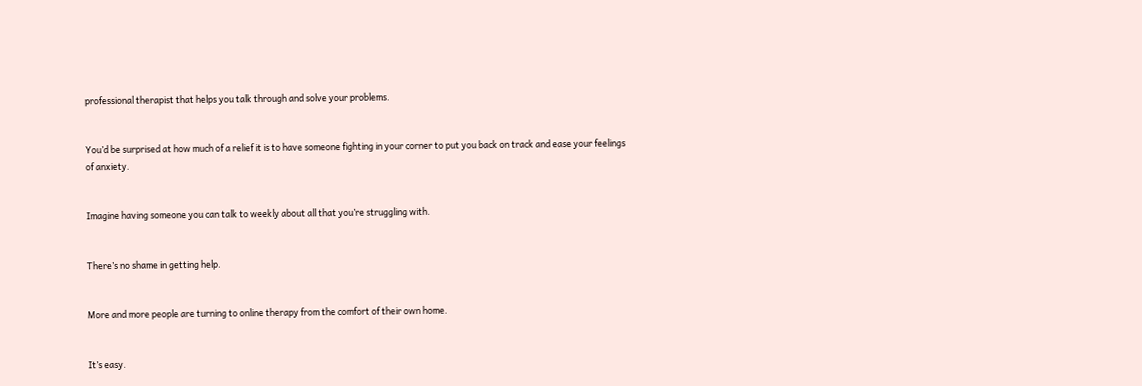professional therapist that helps you talk through and solve your problems.


You’d be surprised at how much of a relief it is to have someone fighting in your corner to put you back on track and ease your feelings of anxiety.


Imagine having someone you can talk to weekly about all that you’re struggling with.


There’s no shame in getting help.


More and more people are turning to online therapy from the comfort of their own home.


It’s easy.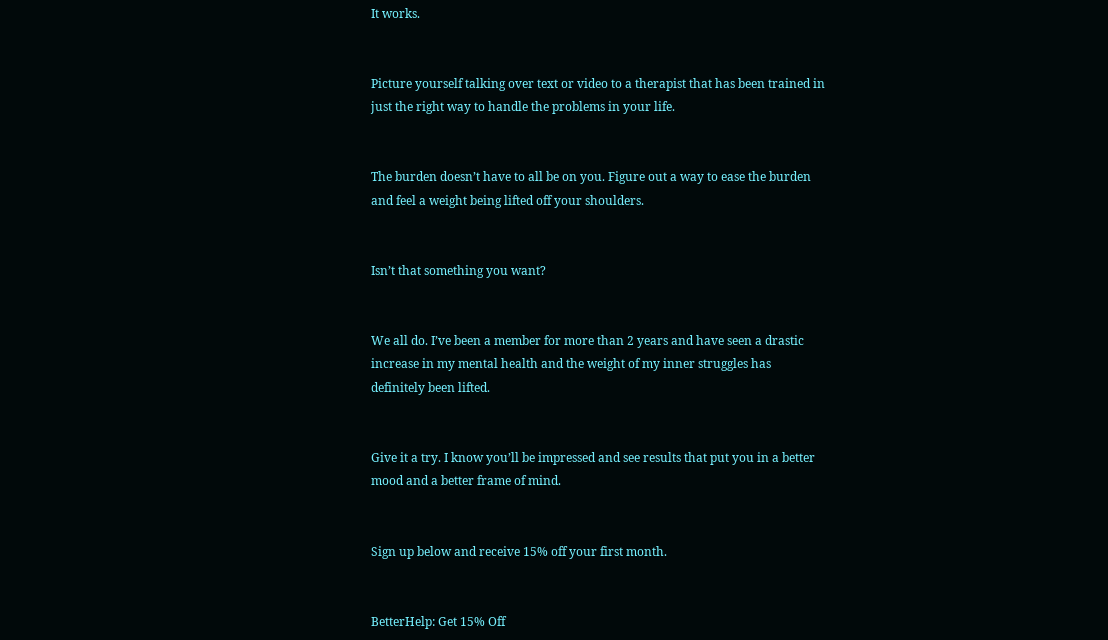It works.


Picture yourself talking over text or video to a therapist that has been trained in just the right way to handle the problems in your life.


The burden doesn’t have to all be on you. Figure out a way to ease the burden and feel a weight being lifted off your shoulders.


Isn’t that something you want?


We all do. I’ve been a member for more than 2 years and have seen a drastic increase in my mental health and the weight of my inner struggles has definitely been lifted.


Give it a try. I know you’ll be impressed and see results that put you in a better mood and a better frame of mind.


Sign up below and receive 15% off your first month.


BetterHelp: Get 15% Off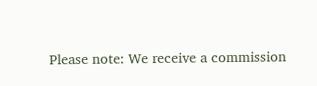Please note: We receive a commission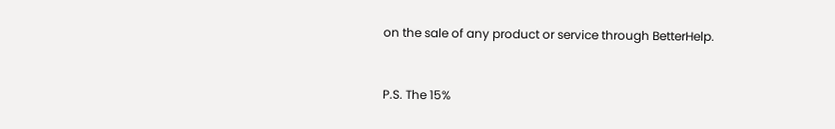on the sale of any product or service through BetterHelp.


P.S. The 15%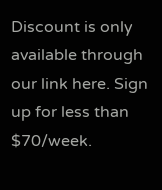Discount is only available through our link here. Sign up for less than $70/week.